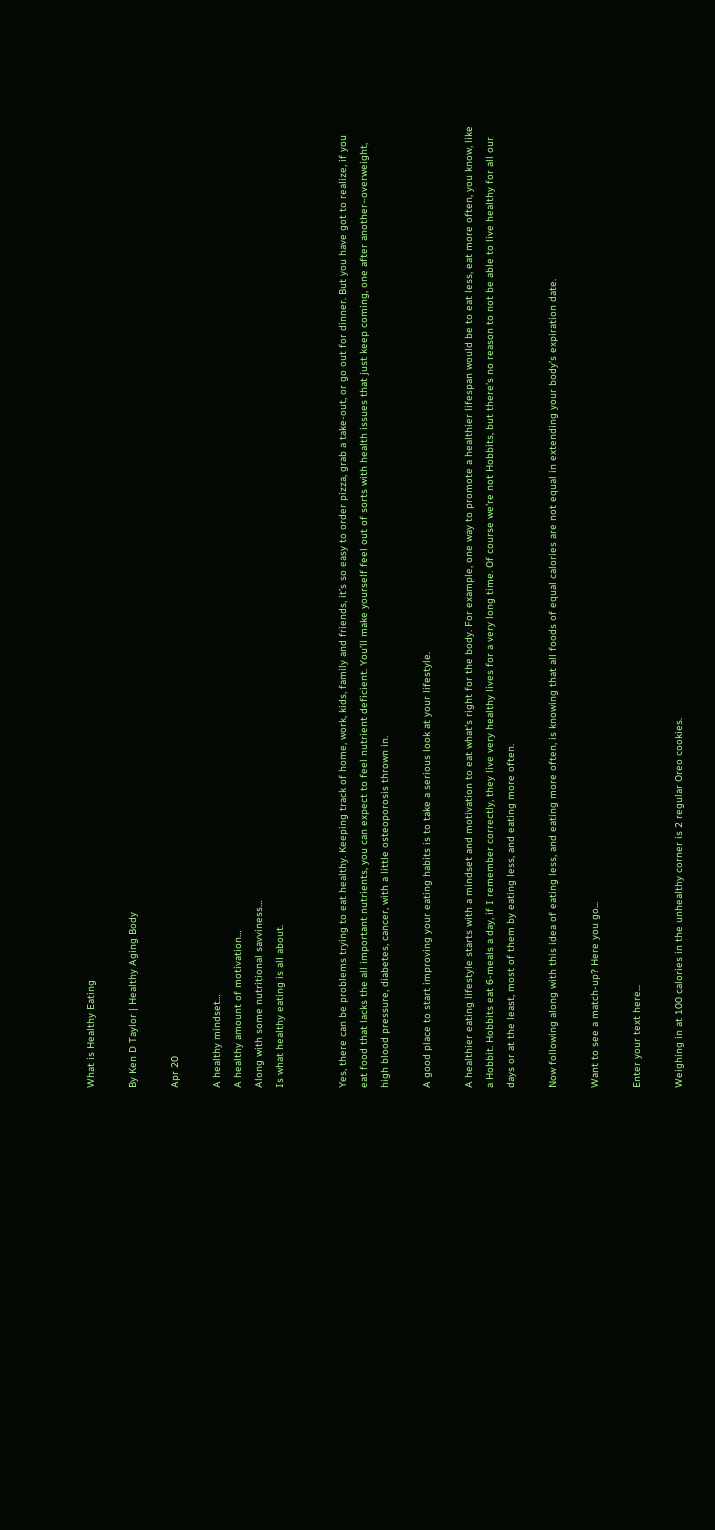What is Healthy Eating

By Ken D Taylor | Healthy Aging Body

Apr 20

A healthy mindset…
A healthy amount of motivation…
Along with some nutritional savviness…
Is what healthy eating is all about.


Yes, there can be problems trying to eat healthy. Keeping track of home, work, kids, family and friends, it’s so easy to order pizza, grab a take-out, or go out for dinner. But you have got to realize, if you eat food that lacks the all important nutrients, you can expect to feel nutrient deficient. You’ll make yourself feel out of sorts with health issues that just keep coming, one after another–overweight, high blood pressure, diabetes, cancer, with a little osteoporosis thrown in.

A good place to start improving your eating habits is to take a serious look at your lifestyle.

A healthier eating lifestyle starts with a mindset and motivation to eat what’s right for the body. For example, one way to promote a healthier lifespan would be to eat less, eat more often, you know, like a Hobbit. Hobbits eat 6-meals a day, if I remember correctly, they live very healthy lives for a very long time. Of course we’re not Hobbits, but there’s no reason to not be able to live healthy for all our days or at the least, most of them by eating less, and eating more often.

Now following along with this idea of eating less, and eating more often, is knowing that all foods of equal calories are not equal in extending your body’s expiration date.

Want to see a match-up? Here you go...

Enter your text here...

Weighing in at 100 calories in the unhealthy corner is 2 regular Oreo cookies.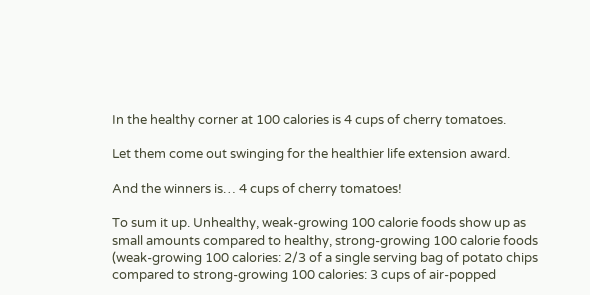In the healthy corner at 100 calories is 4 cups of cherry tomatoes.

Let them come out swinging for the healthier life extension award.

And the winners is… 4 cups of cherry tomatoes!

To sum it up. Unhealthy, weak-growing 100 calorie foods show up as small amounts compared to healthy, strong-growing 100 calorie foods (weak-growing 100 calories: 2/3 of a single serving bag of potato chips compared to strong-growing 100 calories: 3 cups of air-popped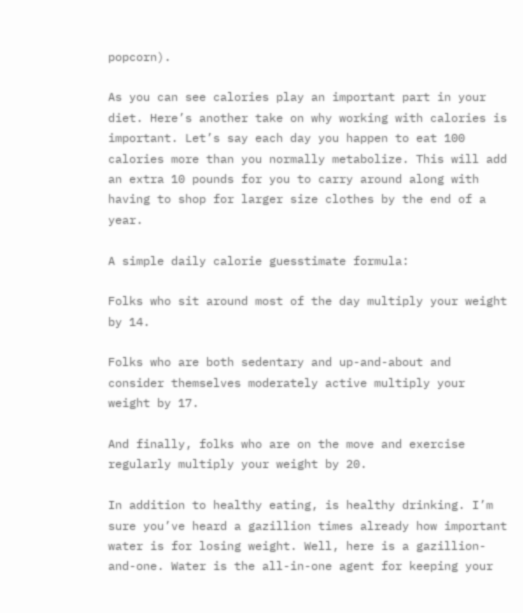popcorn).

As you can see calories play an important part in your diet. Here’s another take on why working with calories is important. Let’s say each day you happen to eat 100 calories more than you normally metabolize. This will add an extra 10 pounds for you to carry around along with having to shop for larger size clothes by the end of a year.

A simple daily calorie guesstimate formula:

Folks who sit around most of the day multiply your weight by 14.

Folks who are both sedentary and up-and-about and consider themselves moderately active multiply your weight by 17.

And finally, folks who are on the move and exercise regularly multiply your weight by 20.

In addition to healthy eating, is healthy drinking. I’m sure you’ve heard a gazillion times already how important water is for losing weight. Well, here is a gazillion-and-one. Water is the all-in-one agent for keeping your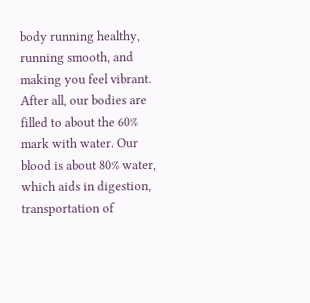body running healthy, running smooth, and making you feel vibrant. After all, our bodies are filled to about the 60% mark with water. Our blood is about 80% water, which aids in digestion, transportation of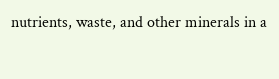nutrients, waste, and other minerals in a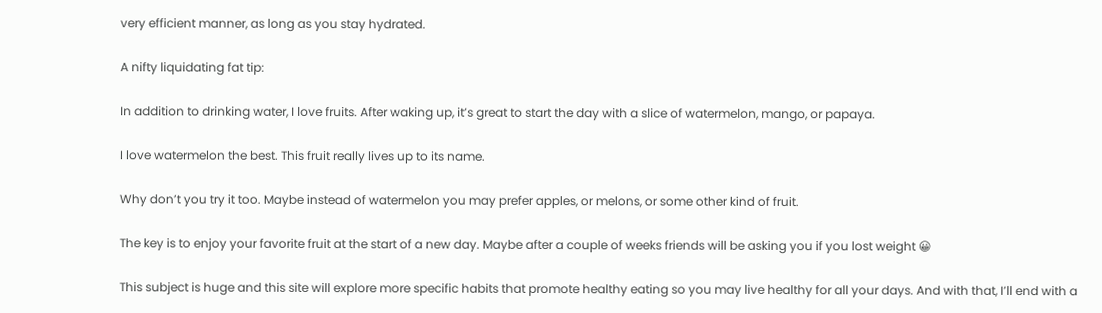very efficient manner, as long as you stay hydrated.

A nifty liquidating fat tip:

In addition to drinking water, I love fruits. After waking up, it’s great to start the day with a slice of watermelon, mango, or papaya.

I love watermelon the best. This fruit really lives up to its name.

Why don’t you try it too. Maybe instead of watermelon you may prefer apples, or melons, or some other kind of fruit.

The key is to enjoy your favorite fruit at the start of a new day. Maybe after a couple of weeks friends will be asking you if you lost weight 😀

This subject is huge and this site will explore more specific habits that promote healthy eating so you may live healthy for all your days. And with that, I’ll end with a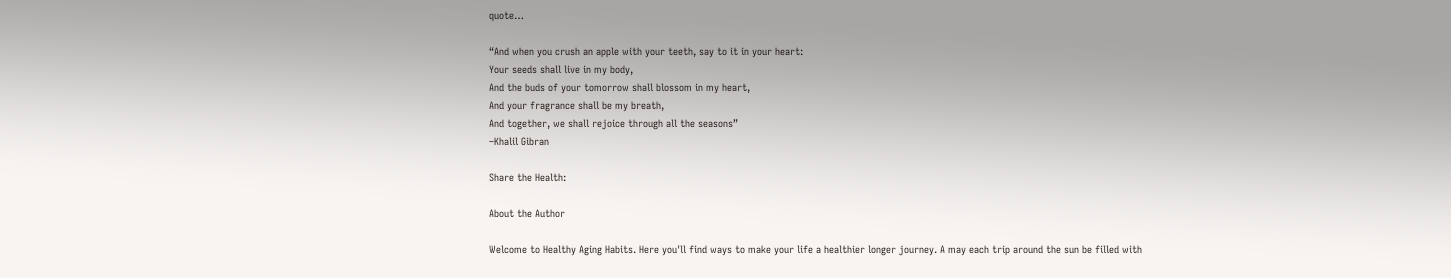quote…

“And when you crush an apple with your teeth, say to it in your heart:
Your seeds shall live in my body,
And the buds of your tomorrow shall blossom in my heart,
And your fragrance shall be my breath,
And together, we shall rejoice through all the seasons”
–Khalil Gibran

Share the Health:

About the Author

Welcome to Healthy Aging Habits. Here you'll find ways to make your life a healthier longer journey. A may each trip around the sun be filled with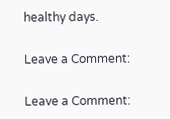healthy days.

Leave a Comment:

Leave a Comment: